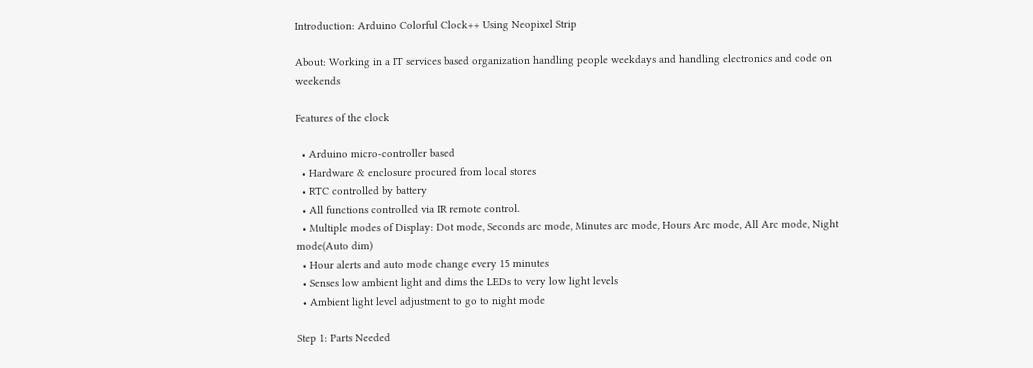Introduction: Arduino Colorful Clock++ Using Neopixel Strip

About: Working in a IT services based organization handling people weekdays and handling electronics and code on weekends

Features of the clock

  • Arduino micro-controller based
  • Hardware & enclosure procured from local stores
  • RTC controlled by battery
  • All functions controlled via IR remote control.
  • Multiple modes of Display: Dot mode, Seconds arc mode, Minutes arc mode, Hours Arc mode, All Arc mode, Night mode(Auto dim)
  • Hour alerts and auto mode change every 15 minutes
  • Senses low ambient light and dims the LEDs to very low light levels
  • Ambient light level adjustment to go to night mode

Step 1: Parts Needed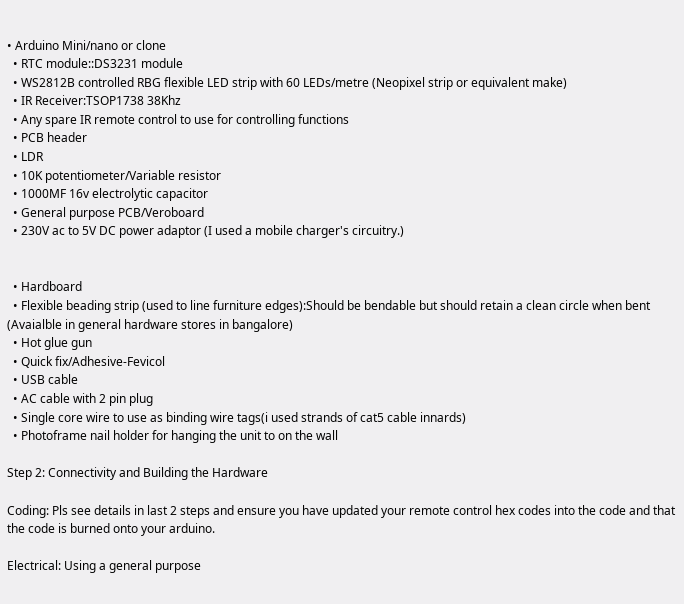• Arduino Mini/nano or clone
  • RTC module::DS3231 module
  • WS2812B controlled RBG flexible LED strip with 60 LEDs/metre (Neopixel strip or equivalent make)
  • IR Receiver:TSOP1738 38Khz
  • Any spare IR remote control to use for controlling functions
  • PCB header
  • LDR
  • 10K potentiometer/Variable resistor
  • 1000MF 16v electrolytic capacitor
  • General purpose PCB/Veroboard
  • 230V ac to 5V DC power adaptor (I used a mobile charger's circuitry.)


  • Hardboard
  • Flexible beading strip (used to line furniture edges):Should be bendable but should retain a clean circle when bent (Avaialble in general hardware stores in bangalore)
  • Hot glue gun
  • Quick fix/Adhesive-Fevicol
  • USB cable
  • AC cable with 2 pin plug
  • Single core wire to use as binding wire tags(i used strands of cat5 cable innards)
  • Photoframe nail holder for hanging the unit to on the wall

Step 2: Connectivity and Building the Hardware

Coding: Pls see details in last 2 steps and ensure you have updated your remote control hex codes into the code and that the code is burned onto your arduino.

Electrical: Using a general purpose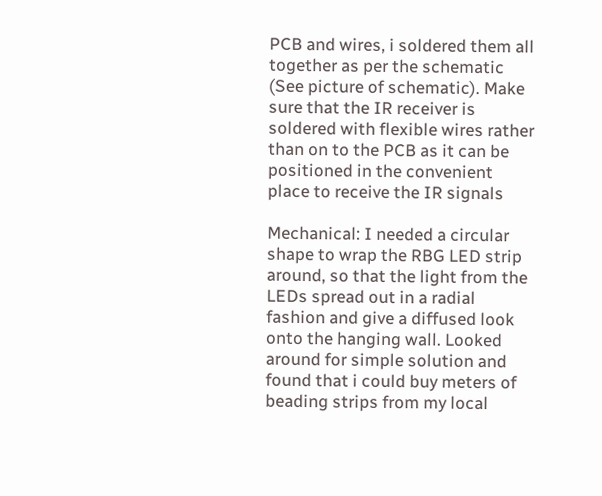PCB and wires, i soldered them all together as per the schematic (See picture of schematic). Make sure that the IR receiver is soldered with flexible wires rather than on to the PCB as it can be positioned in the convenient place to receive the IR signals

Mechanical: I needed a circular shape to wrap the RBG LED strip around, so that the light from the LEDs spread out in a radial fashion and give a diffused look onto the hanging wall. Looked around for simple solution and found that i could buy meters of beading strips from my local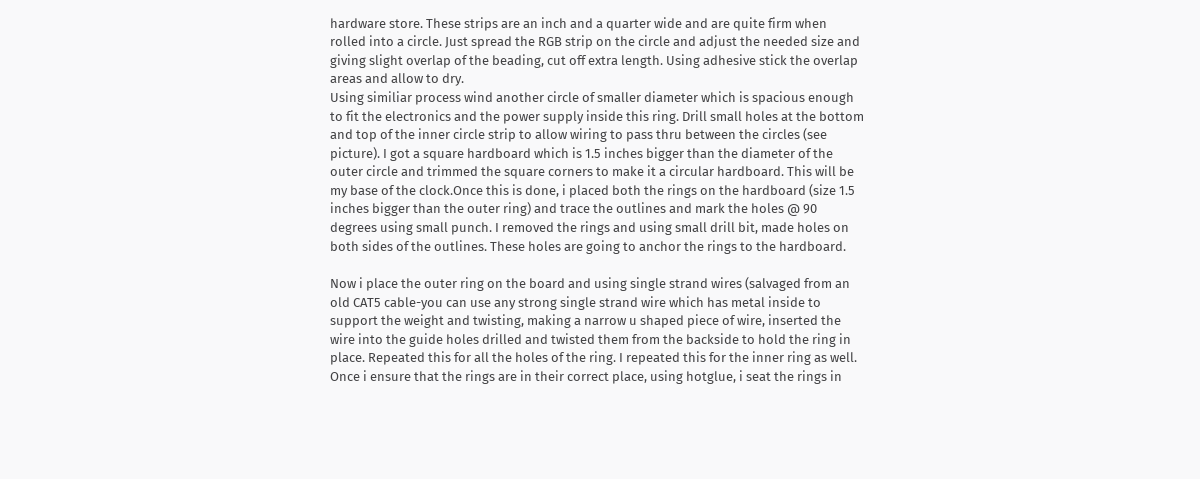hardware store. These strips are an inch and a quarter wide and are quite firm when rolled into a circle. Just spread the RGB strip on the circle and adjust the needed size and giving slight overlap of the beading, cut off extra length. Using adhesive stick the overlap areas and allow to dry.
Using similiar process wind another circle of smaller diameter which is spacious enough to fit the electronics and the power supply inside this ring. Drill small holes at the bottom and top of the inner circle strip to allow wiring to pass thru between the circles (see picture). I got a square hardboard which is 1.5 inches bigger than the diameter of the outer circle and trimmed the square corners to make it a circular hardboard. This will be my base of the clock.Once this is done, i placed both the rings on the hardboard (size 1.5 inches bigger than the outer ring) and trace the outlines and mark the holes @ 90 degrees using small punch. I removed the rings and using small drill bit, made holes on both sides of the outlines. These holes are going to anchor the rings to the hardboard.

Now i place the outer ring on the board and using single strand wires (salvaged from an old CAT5 cable-you can use any strong single strand wire which has metal inside to support the weight and twisting, making a narrow u shaped piece of wire, inserted the wire into the guide holes drilled and twisted them from the backside to hold the ring in place. Repeated this for all the holes of the ring. I repeated this for the inner ring as well. Once i ensure that the rings are in their correct place, using hotglue, i seat the rings in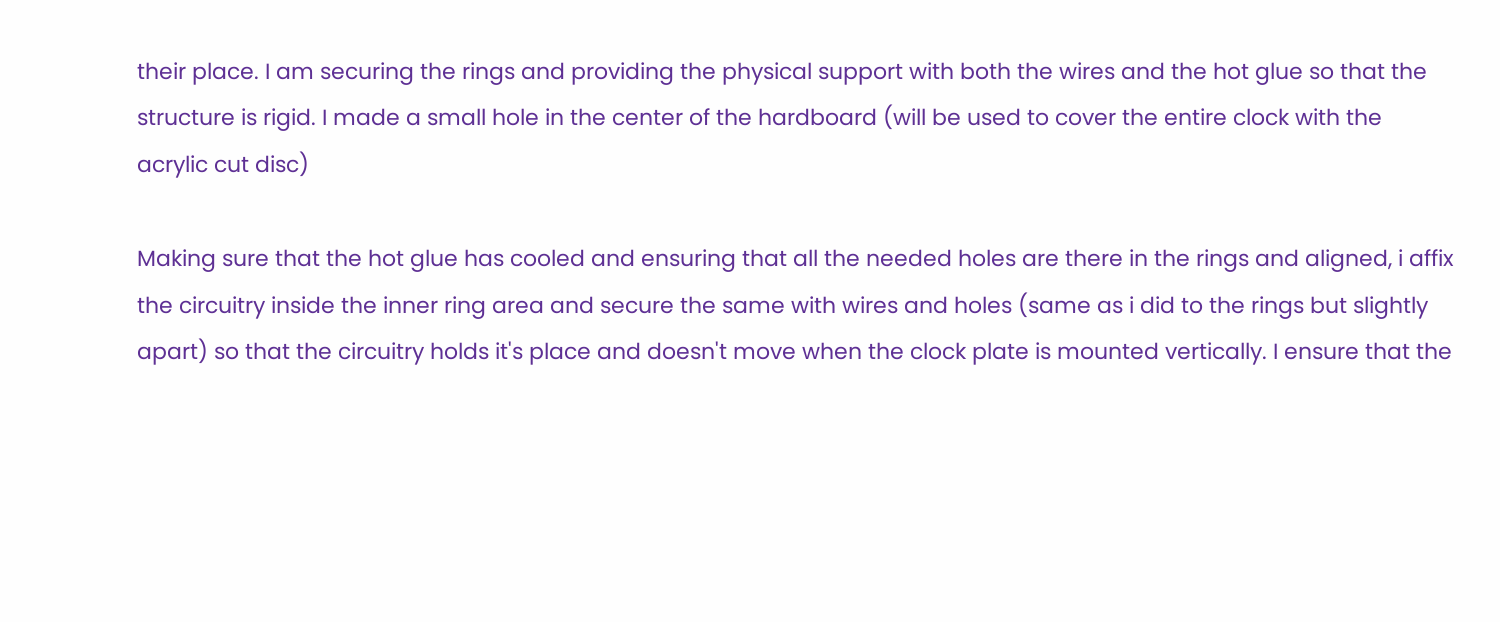their place. I am securing the rings and providing the physical support with both the wires and the hot glue so that the structure is rigid. I made a small hole in the center of the hardboard (will be used to cover the entire clock with the acrylic cut disc)

Making sure that the hot glue has cooled and ensuring that all the needed holes are there in the rings and aligned, i affix the circuitry inside the inner ring area and secure the same with wires and holes (same as i did to the rings but slightly apart) so that the circuitry holds it's place and doesn't move when the clock plate is mounted vertically. I ensure that the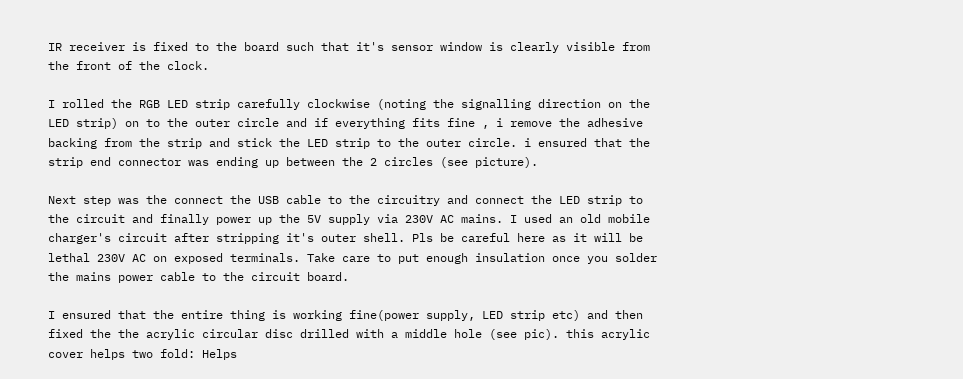IR receiver is fixed to the board such that it's sensor window is clearly visible from the front of the clock.

I rolled the RGB LED strip carefully clockwise (noting the signalling direction on the LED strip) on to the outer circle and if everything fits fine , i remove the adhesive backing from the strip and stick the LED strip to the outer circle. i ensured that the strip end connector was ending up between the 2 circles (see picture).

Next step was the connect the USB cable to the circuitry and connect the LED strip to the circuit and finally power up the 5V supply via 230V AC mains. I used an old mobile charger's circuit after stripping it's outer shell. Pls be careful here as it will be lethal 230V AC on exposed terminals. Take care to put enough insulation once you solder the mains power cable to the circuit board.

I ensured that the entire thing is working fine(power supply, LED strip etc) and then fixed the the acrylic circular disc drilled with a middle hole (see pic). this acrylic cover helps two fold: Helps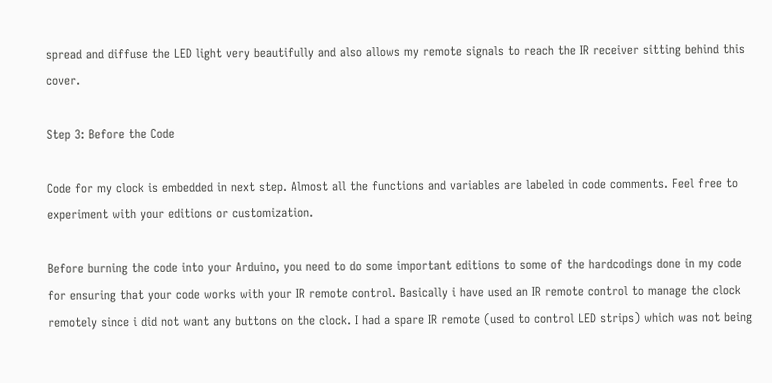spread and diffuse the LED light very beautifully and also allows my remote signals to reach the IR receiver sitting behind this cover.

Step 3: Before the Code

Code for my clock is embedded in next step. Almost all the functions and variables are labeled in code comments. Feel free to experiment with your editions or customization.

Before burning the code into your Arduino, you need to do some important editions to some of the hardcodings done in my code for ensuring that your code works with your IR remote control. Basically i have used an IR remote control to manage the clock remotely since i did not want any buttons on the clock. I had a spare IR remote (used to control LED strips) which was not being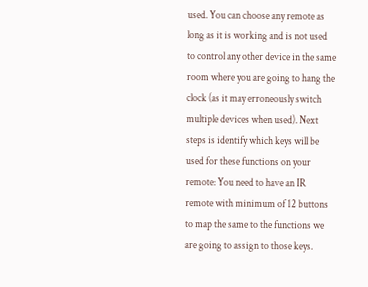used. You can choose any remote as long as it is working and is not used to control any other device in the same room where you are going to hang the clock (as it may erroneously switch multiple devices when used). Next steps is identify which keys will be used for these functions on your remote: You need to have an IR remote with minimum of 12 buttons to map the same to the functions we are going to assign to those keys.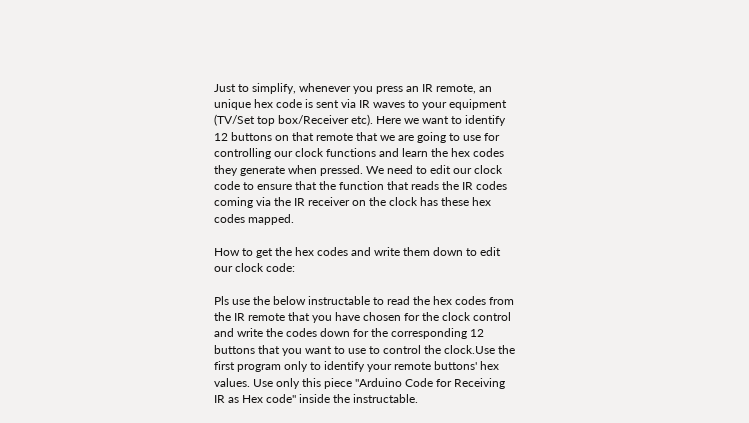Just to simplify, whenever you press an IR remote, an unique hex code is sent via IR waves to your equipment (TV/Set top box/Receiver etc). Here we want to identify 12 buttons on that remote that we are going to use for controlling our clock functions and learn the hex codes they generate when pressed. We need to edit our clock code to ensure that the function that reads the IR codes coming via the IR receiver on the clock has these hex codes mapped.

How to get the hex codes and write them down to edit our clock code:

Pls use the below instructable to read the hex codes from the IR remote that you have chosen for the clock control and write the codes down for the corresponding 12 buttons that you want to use to control the clock.Use the first program only to identify your remote buttons' hex values. Use only this piece "Arduino Code for Receiving IR as Hex code" inside the instructable.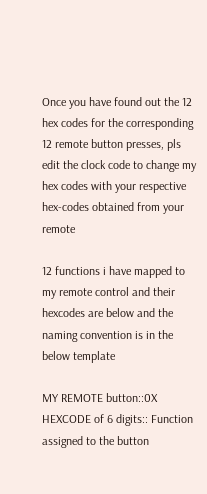Once you have found out the 12 hex codes for the corresponding 12 remote button presses, pls edit the clock code to change my hex codes with your respective hex-codes obtained from your remote

12 functions i have mapped to my remote control and their hexcodes are below and the naming convention is in the below template

MY REMOTE button::0X HEXCODE of 6 digits:: Function assigned to the button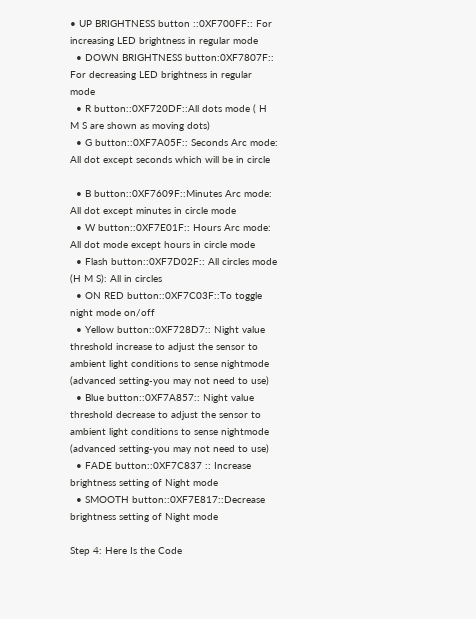• UP BRIGHTNESS button ::0XF700FF:: For increasing LED brightness in regular mode
  • DOWN BRIGHTNESS button:0XF7807F:: For decreasing LED brightness in regular mode
  • R button::0XF720DF::All dots mode ( H M S are shown as moving dots)
  • G button::0XF7A05F:: Seconds Arc mode: All dot except seconds which will be in circle

  • B button::0XF7609F::Minutes Arc mode: All dot except minutes in circle mode
  • W button::0XF7E01F:: Hours Arc mode: All dot mode except hours in circle mode
  • Flash button::0XF7D02F:: All circles mode (H M S): All in circles
  • ON RED button::0XF7C03F::To toggle night mode on/off
  • Yellow button::0XF728D7:: Night value threshold increase to adjust the sensor to ambient light conditions to sense nightmode (advanced setting-you may not need to use)
  • Blue button::0XF7A857:: Night value threshold decrease to adjust the sensor to ambient light conditions to sense nightmode (advanced setting-you may not need to use)
  • FADE button::0XF7C837 :: Increase brightness setting of Night mode
  • SMOOTH button::0XF7E817::Decrease brightness setting of Night mode

Step 4: Here Is the Code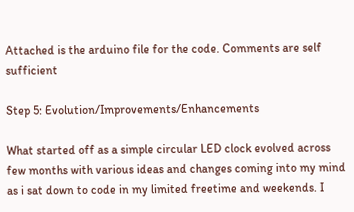Attached is the arduino file for the code. Comments are self sufficient

Step 5: Evolution/Improvements/Enhancements

What started off as a simple circular LED clock evolved across few months with various ideas and changes coming into my mind as i sat down to code in my limited freetime and weekends. I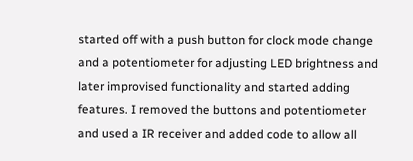started off with a push button for clock mode change and a potentiometer for adjusting LED brightness and later improvised functionality and started adding features. I removed the buttons and potentiometer and used a IR receiver and added code to allow all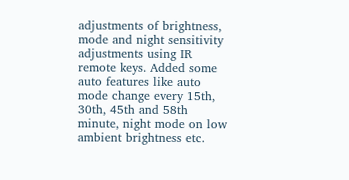adjustments of brightness, mode and night sensitivity adjustments using IR remote keys. Added some auto features like auto mode change every 15th, 30th, 45th and 58th minute, night mode on low ambient brightness etc.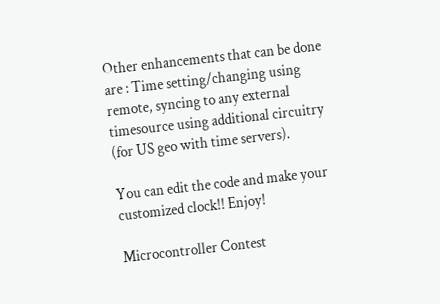Other enhancements that can be done are : Time setting/changing using remote, syncing to any external timesource using additional circuitry (for US geo with time servers).

You can edit the code and make your customized clock!! Enjoy!

Microcontroller Contest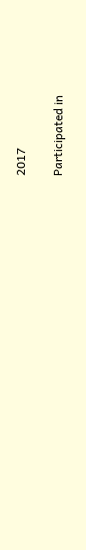2017

Participated in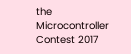the
Microcontroller Contest 2017